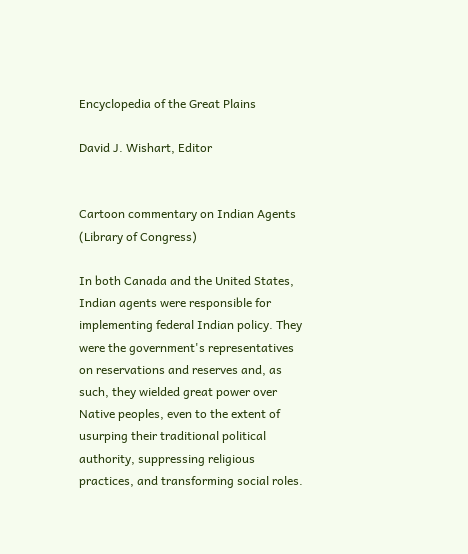Encyclopedia of the Great Plains

David J. Wishart, Editor


Cartoon commentary on Indian Agents (Library of Congress)

In both Canada and the United States, Indian agents were responsible for implementing federal Indian policy. They were the government's representatives on reservations and reserves and, as such, they wielded great power over Native peoples, even to the extent of usurping their traditional political authority, suppressing religious practices, and transforming social roles.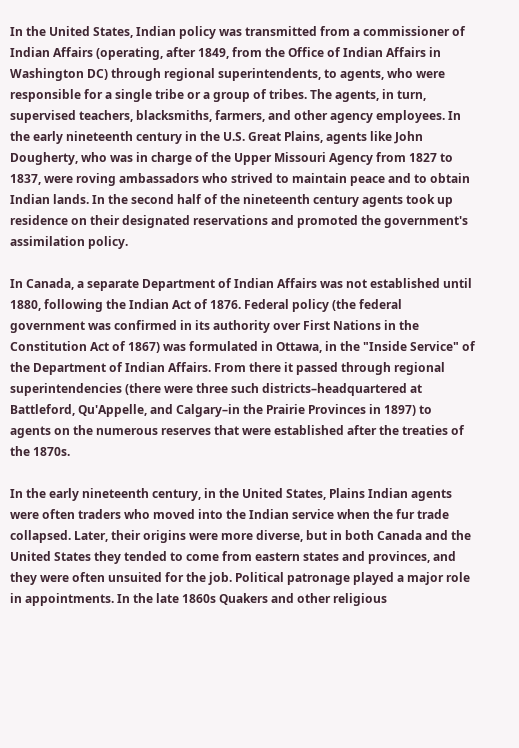In the United States, Indian policy was transmitted from a commissioner of Indian Affairs (operating, after 1849, from the Office of Indian Affairs in Washington DC) through regional superintendents, to agents, who were responsible for a single tribe or a group of tribes. The agents, in turn, supervised teachers, blacksmiths, farmers, and other agency employees. In the early nineteenth century in the U.S. Great Plains, agents like John Dougherty, who was in charge of the Upper Missouri Agency from 1827 to 1837, were roving ambassadors who strived to maintain peace and to obtain Indian lands. In the second half of the nineteenth century agents took up residence on their designated reservations and promoted the government's assimilation policy.

In Canada, a separate Department of Indian Affairs was not established until 1880, following the Indian Act of 1876. Federal policy (the federal government was confirmed in its authority over First Nations in the Constitution Act of 1867) was formulated in Ottawa, in the "Inside Service" of the Department of Indian Affairs. From there it passed through regional superintendencies (there were three such districts–headquartered at Battleford, Qu'Appelle, and Calgary–in the Prairie Provinces in 1897) to agents on the numerous reserves that were established after the treaties of the 1870s.

In the early nineteenth century, in the United States, Plains Indian agents were often traders who moved into the Indian service when the fur trade collapsed. Later, their origins were more diverse, but in both Canada and the United States they tended to come from eastern states and provinces, and they were often unsuited for the job. Political patronage played a major role in appointments. In the late 1860s Quakers and other religious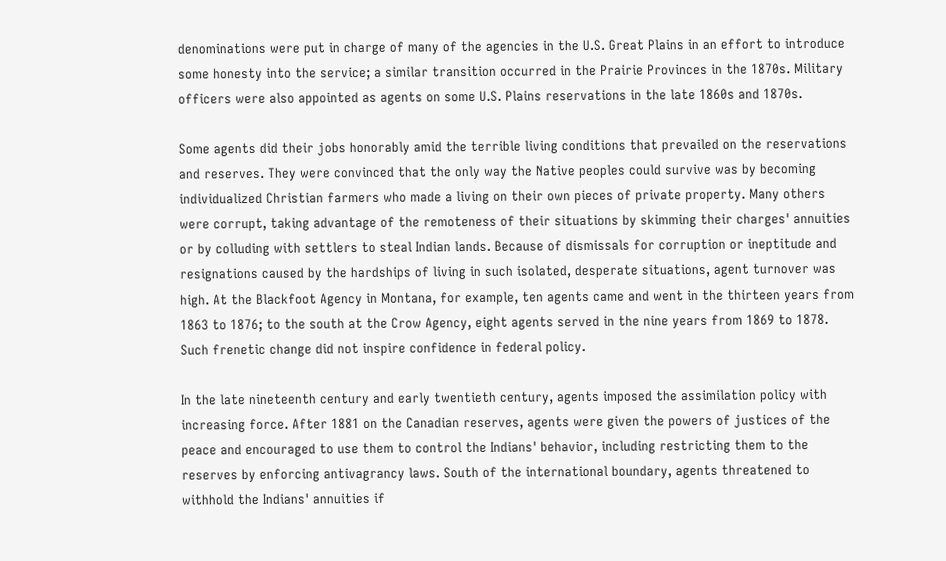denominations were put in charge of many of the agencies in the U.S. Great Plains in an effort to introduce some honesty into the service; a similar transition occurred in the Prairie Provinces in the 1870s. Military officers were also appointed as agents on some U.S. Plains reservations in the late 1860s and 1870s.

Some agents did their jobs honorably amid the terrible living conditions that prevailed on the reservations and reserves. They were convinced that the only way the Native peoples could survive was by becoming individualized Christian farmers who made a living on their own pieces of private property. Many others were corrupt, taking advantage of the remoteness of their situations by skimming their charges' annuities or by colluding with settlers to steal Indian lands. Because of dismissals for corruption or ineptitude and resignations caused by the hardships of living in such isolated, desperate situations, agent turnover was high. At the Blackfoot Agency in Montana, for example, ten agents came and went in the thirteen years from 1863 to 1876; to the south at the Crow Agency, eight agents served in the nine years from 1869 to 1878. Such frenetic change did not inspire confidence in federal policy.

In the late nineteenth century and early twentieth century, agents imposed the assimilation policy with increasing force. After 1881 on the Canadian reserves, agents were given the powers of justices of the peace and encouraged to use them to control the Indians' behavior, including restricting them to the reserves by enforcing antivagrancy laws. South of the international boundary, agents threatened to withhold the Indians' annuities if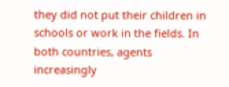they did not put their children in schools or work in the fields. In both countries, agents increasingly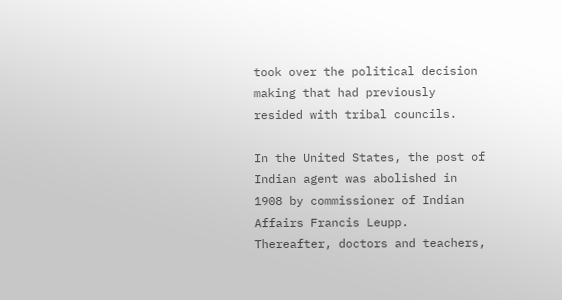took over the political decision making that had previously resided with tribal councils.

In the United States, the post of Indian agent was abolished in 1908 by commissioner of Indian Affairs Francis Leupp. Thereafter, doctors and teachers,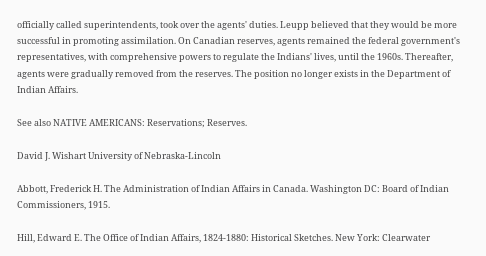officially called superintendents, took over the agents' duties. Leupp believed that they would be more successful in promoting assimilation. On Canadian reserves, agents remained the federal government's representatives, with comprehensive powers to regulate the Indians' lives, until the 1960s. Thereafter, agents were gradually removed from the reserves. The position no longer exists in the Department of Indian Affairs.

See also NATIVE AMERICANS: Reservations; Reserves.

David J. Wishart University of Nebraska-Lincoln

Abbott, Frederick H. The Administration of Indian Affairs in Canada. Washington DC: Board of Indian Commissioners, 1915.

Hill, Edward E. The Office of Indian Affairs, 1824-1880: Historical Sketches. New York: Clearwater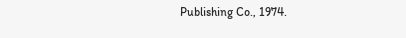Publishing Co., 1974.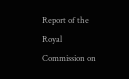Report of the Royal Commission on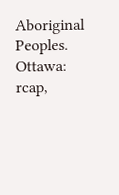Aboriginal Peoples. Ottawa: rcap,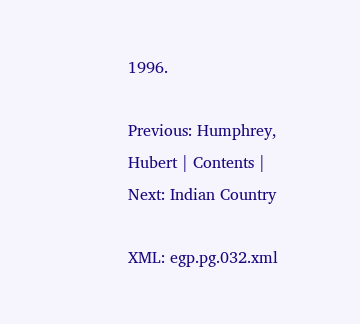1996.

Previous: Humphrey, Hubert | Contents | Next: Indian Country

XML: egp.pg.032.xml